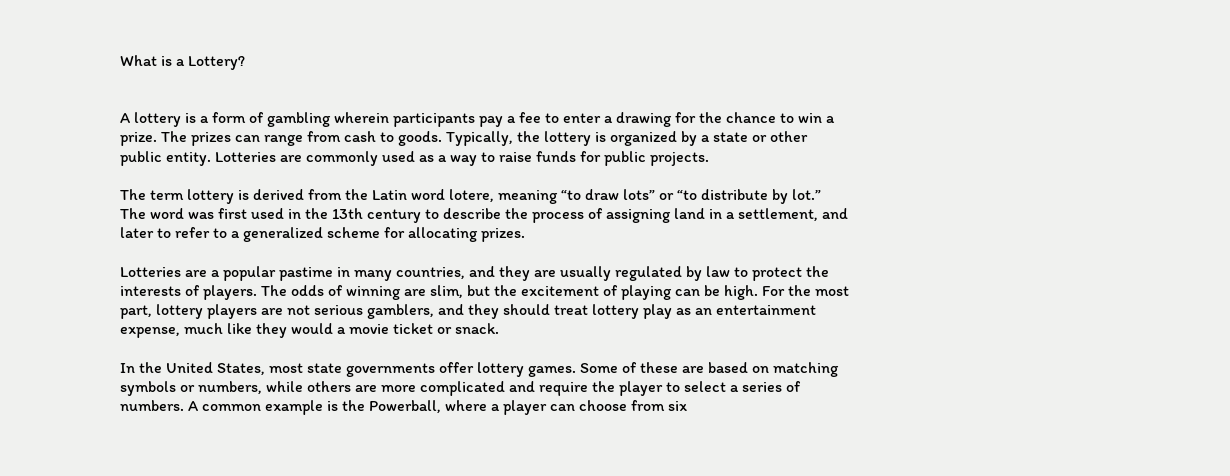What is a Lottery?


A lottery is a form of gambling wherein participants pay a fee to enter a drawing for the chance to win a prize. The prizes can range from cash to goods. Typically, the lottery is organized by a state or other public entity. Lotteries are commonly used as a way to raise funds for public projects.

The term lottery is derived from the Latin word lotere, meaning “to draw lots” or “to distribute by lot.” The word was first used in the 13th century to describe the process of assigning land in a settlement, and later to refer to a generalized scheme for allocating prizes.

Lotteries are a popular pastime in many countries, and they are usually regulated by law to protect the interests of players. The odds of winning are slim, but the excitement of playing can be high. For the most part, lottery players are not serious gamblers, and they should treat lottery play as an entertainment expense, much like they would a movie ticket or snack.

In the United States, most state governments offer lottery games. Some of these are based on matching symbols or numbers, while others are more complicated and require the player to select a series of numbers. A common example is the Powerball, where a player can choose from six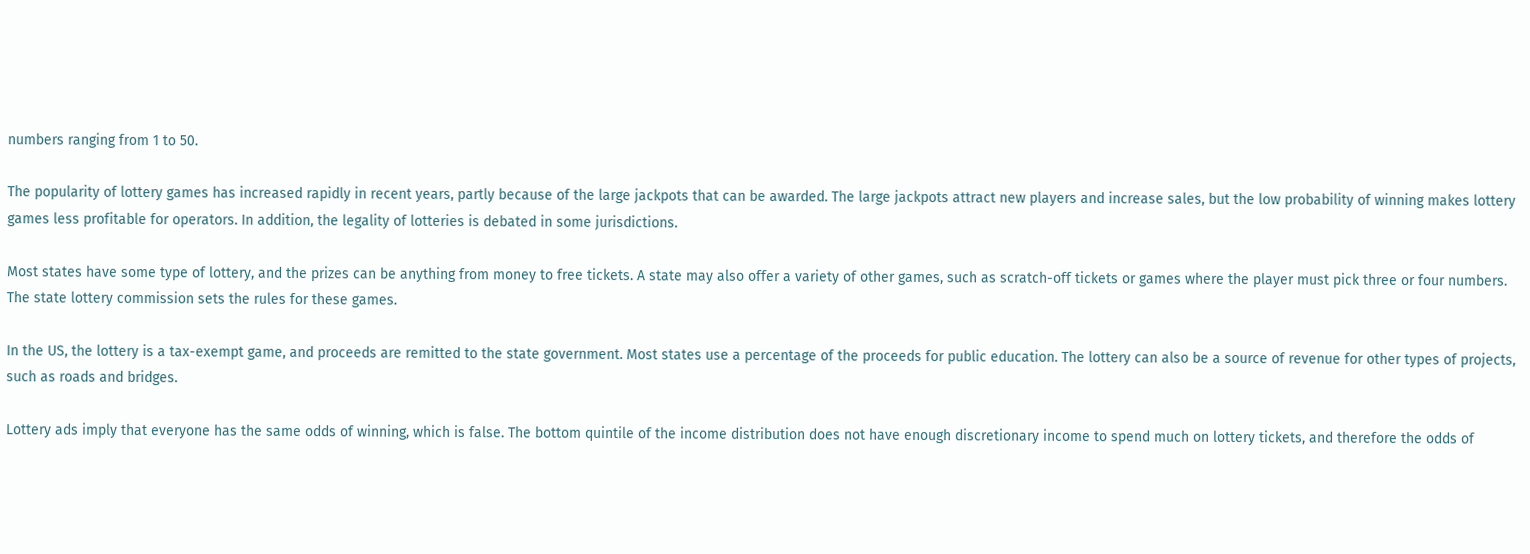numbers ranging from 1 to 50.

The popularity of lottery games has increased rapidly in recent years, partly because of the large jackpots that can be awarded. The large jackpots attract new players and increase sales, but the low probability of winning makes lottery games less profitable for operators. In addition, the legality of lotteries is debated in some jurisdictions.

Most states have some type of lottery, and the prizes can be anything from money to free tickets. A state may also offer a variety of other games, such as scratch-off tickets or games where the player must pick three or four numbers. The state lottery commission sets the rules for these games.

In the US, the lottery is a tax-exempt game, and proceeds are remitted to the state government. Most states use a percentage of the proceeds for public education. The lottery can also be a source of revenue for other types of projects, such as roads and bridges.

Lottery ads imply that everyone has the same odds of winning, which is false. The bottom quintile of the income distribution does not have enough discretionary income to spend much on lottery tickets, and therefore the odds of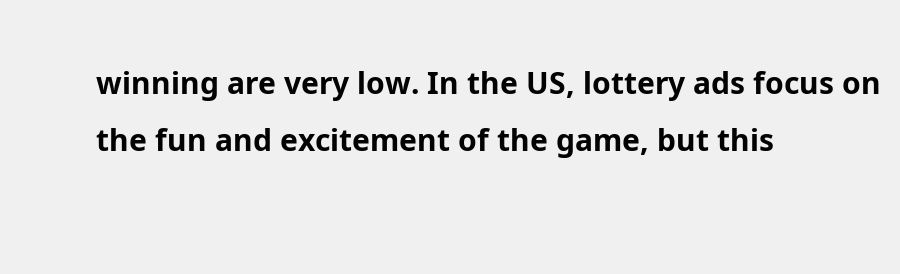winning are very low. In the US, lottery ads focus on the fun and excitement of the game, but this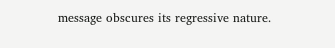message obscures its regressive nature.